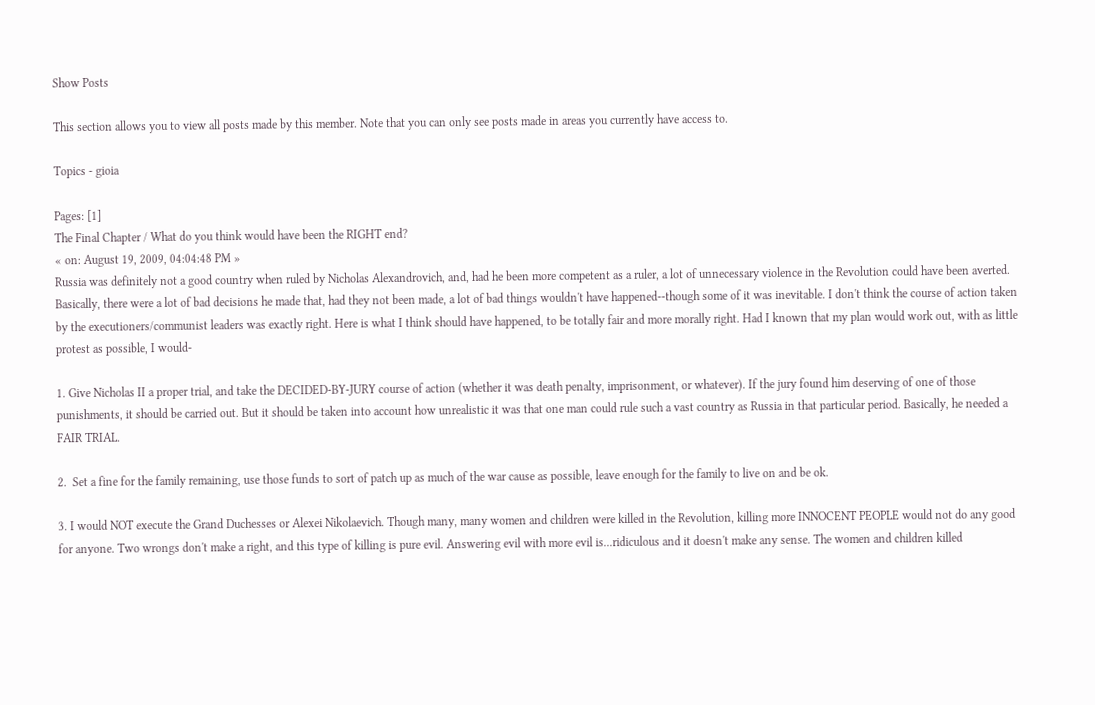Show Posts

This section allows you to view all posts made by this member. Note that you can only see posts made in areas you currently have access to.

Topics - gioia

Pages: [1]
The Final Chapter / What do you think would have been the RIGHT end?
« on: August 19, 2009, 04:04:48 PM »
Russia was definitely not a good country when ruled by Nicholas Alexandrovich, and, had he been more competent as a ruler, a lot of unnecessary violence in the Revolution could have been averted. Basically, there were a lot of bad decisions he made that, had they not been made, a lot of bad things wouldn't have happened--though some of it was inevitable. I don't think the course of action taken by the executioners/communist leaders was exactly right. Here is what I think should have happened, to be totally fair and more morally right. Had I known that my plan would work out, with as little protest as possible, I would-

1. Give Nicholas II a proper trial, and take the DECIDED-BY-JURY course of action (whether it was death penalty, imprisonment, or whatever). If the jury found him deserving of one of those punishments, it should be carried out. But it should be taken into account how unrealistic it was that one man could rule such a vast country as Russia in that particular period. Basically, he needed a FAIR TRIAL.

2.  Set a fine for the family remaining, use those funds to sort of patch up as much of the war cause as possible, leave enough for the family to live on and be ok.

3. I would NOT execute the Grand Duchesses or Alexei Nikolaevich. Though many, many women and children were killed in the Revolution, killing more INNOCENT PEOPLE would not do any good for anyone. Two wrongs don't make a right, and this type of killing is pure evil. Answering evil with more evil is...ridiculous and it doesn't make any sense. The women and children killed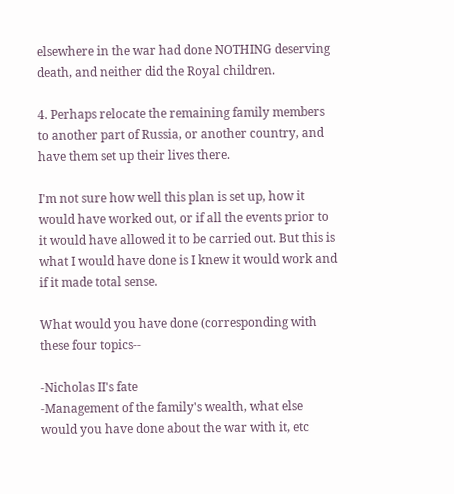elsewhere in the war had done NOTHING deserving death, and neither did the Royal children.

4. Perhaps relocate the remaining family members to another part of Russia, or another country, and have them set up their lives there.

I'm not sure how well this plan is set up, how it would have worked out, or if all the events prior to it would have allowed it to be carried out. But this is what I would have done is I knew it would work and if it made total sense.

What would you have done (corresponding with these four topics--

-Nicholas II's fate
-Management of the family's wealth, what else would you have done about the war with it, etc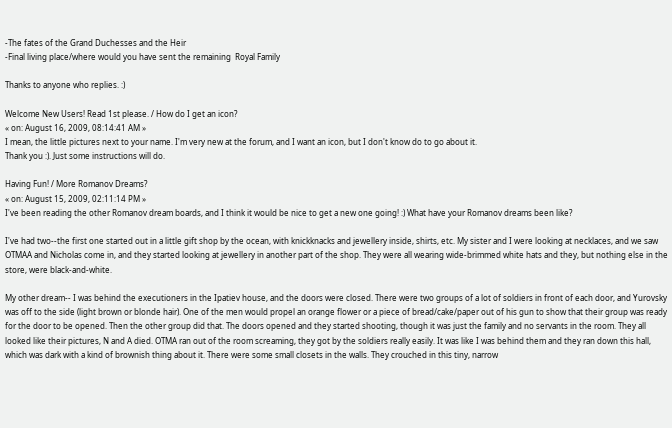-The fates of the Grand Duchesses and the Heir
-Final living place/where would you have sent the remaining  Royal Family

Thanks to anyone who replies. :)

Welcome New Users! Read 1st please. / How do I get an icon?
« on: August 16, 2009, 08:14:41 AM »
I mean, the little pictures next to your name. I'm very new at the forum, and I want an icon, but I don't know do to go about it.
Thank you :). Just some instructions will do.

Having Fun! / More Romanov Dreams?
« on: August 15, 2009, 02:11:14 PM »
I've been reading the other Romanov dream boards, and I think it would be nice to get a new one going! :) What have your Romanov dreams been like?

I've had two--the first one started out in a little gift shop by the ocean, with knickknacks and jewellery inside, shirts, etc. My sister and I were looking at necklaces, and we saw OTMAA and Nicholas come in, and they started looking at jewellery in another part of the shop. They were all wearing wide-brimmed white hats and they, but nothing else in the store, were black-and-white.

My other dream-- I was behind the executioners in the Ipatiev house, and the doors were closed. There were two groups of a lot of soldiers in front of each door, and Yurovsky was off to the side (light brown or blonde hair). One of the men would propel an orange flower or a piece of bread/cake/paper out of his gun to show that their group was ready for the door to be opened. Then the other group did that. The doors opened and they started shooting, though it was just the family and no servants in the room. They all looked like their pictures, N and A died. OTMA ran out of the room screaming, they got by the soldiers really easily. It was like I was behind them and they ran down this hall, which was dark with a kind of brownish thing about it. There were some small closets in the walls. They crouched in this tiny, narrow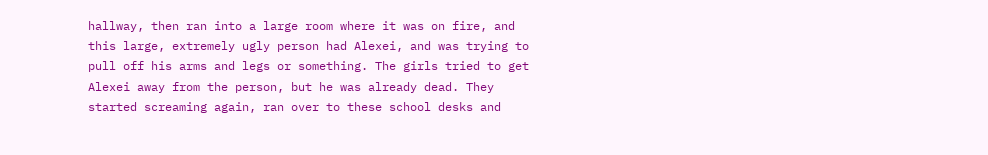hallway, then ran into a large room where it was on fire, and this large, extremely ugly person had Alexei, and was trying to pull off his arms and legs or something. The girls tried to get Alexei away from the person, but he was already dead. They started screaming again, ran over to these school desks and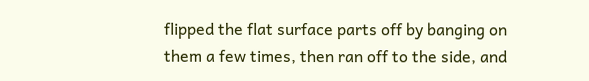flipped the flat surface parts off by banging on them a few times, then ran off to the side, and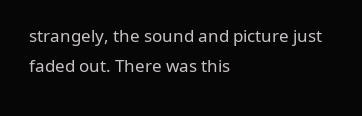strangely, the sound and picture just faded out. There was this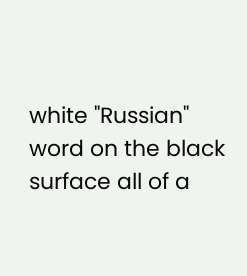white "Russian" word on the black surface all of a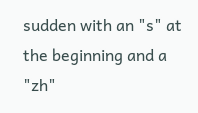sudden with an "s" at the beginning and a "zh"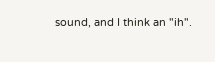sound, and I think an "ih".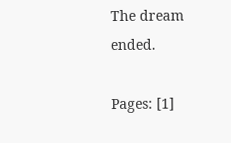The dream ended.

Pages: [1]